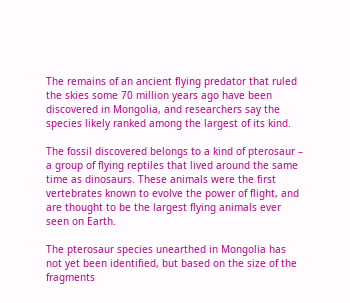The remains of an ancient flying predator that ruled the skies some 70 million years ago have been discovered in Mongolia, and researchers say the species likely ranked among the largest of its kind.

The fossil discovered belongs to a kind of pterosaur – a group of flying reptiles that lived around the same time as dinosaurs. These animals were the first vertebrates known to evolve the power of flight, and are thought to be the largest flying animals ever seen on Earth.

The pterosaur species unearthed in Mongolia has not yet been identified, but based on the size of the fragments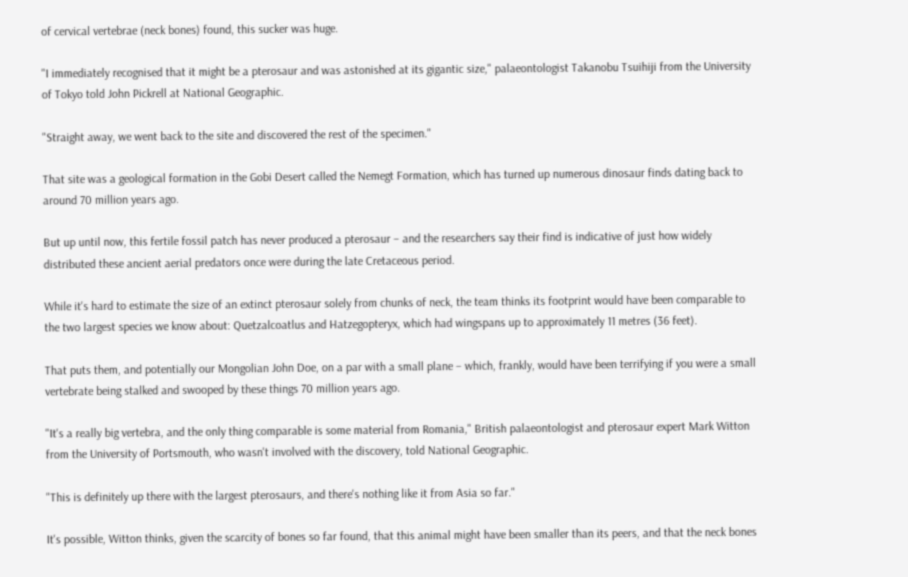of cervical vertebrae (neck bones) found, this sucker was huge.

"I immediately recognised that it might be a pterosaur and was astonished at its gigantic size," palaeontologist Takanobu Tsuihiji from the University of Tokyo told John Pickrell at National Geographic.

"Straight away, we went back to the site and discovered the rest of the specimen."

That site was a geological formation in the Gobi Desert called the Nemegt Formation, which has turned up numerous dinosaur finds dating back to around 70 million years ago.

But up until now, this fertile fossil patch has never produced a pterosaur – and the researchers say their find is indicative of just how widely distributed these ancient aerial predators once were during the late Cretaceous period.

While it's hard to estimate the size of an extinct pterosaur solely from chunks of neck, the team thinks its footprint would have been comparable to the two largest species we know about: Quetzalcoatlus and Hatzegopteryx, which had wingspans up to approximately 11 metres (36 feet).

That puts them, and potentially our Mongolian John Doe, on a par with a small plane – which, frankly, would have been terrifying if you were a small vertebrate being stalked and swooped by these things 70 million years ago.

"It's a really big vertebra, and the only thing comparable is some material from Romania," British palaeontologist and pterosaur expert Mark Witton from the University of Portsmouth, who wasn't involved with the discovery, told National Geographic.

"This is definitely up there with the largest pterosaurs, and there's nothing like it from Asia so far."

It's possible, Witton thinks, given the scarcity of bones so far found, that this animal might have been smaller than its peers, and that the neck bones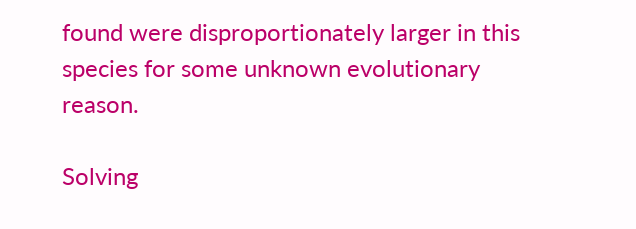found were disproportionately larger in this species for some unknown evolutionary reason.

Solving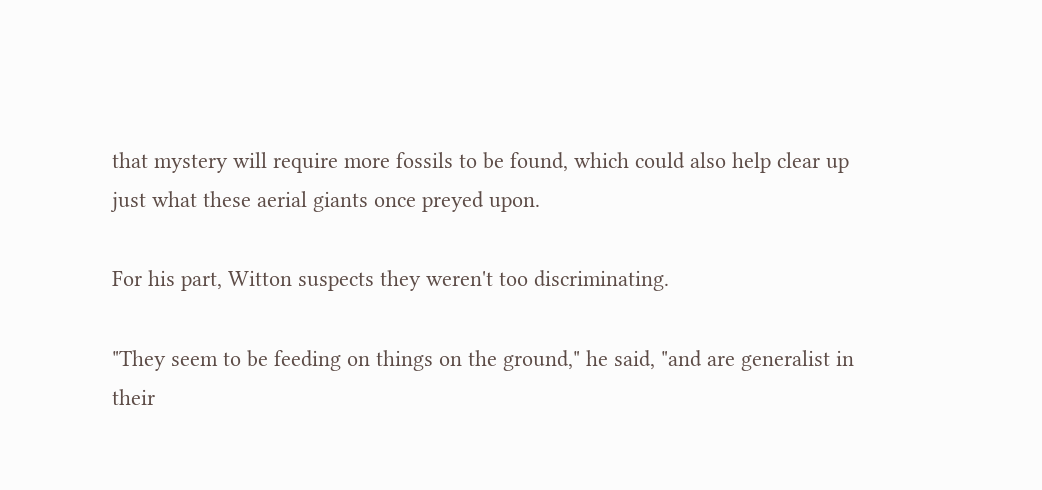that mystery will require more fossils to be found, which could also help clear up just what these aerial giants once preyed upon.

For his part, Witton suspects they weren't too discriminating.

"They seem to be feeding on things on the ground," he said, "and are generalist in their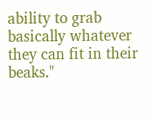ability to grab basically whatever they can fit in their beaks."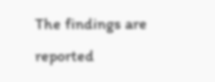The findings are reported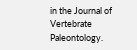in the Journal of Vertebrate Paleontology.